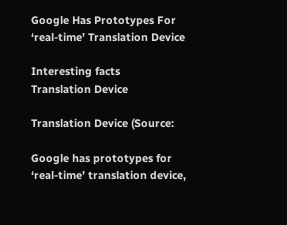Google Has Prototypes For ‘real-time’ Translation Device

Interesting facts
Translation Device

Translation Device (Source:

Google has prototypes for ‘real-time’ translation device,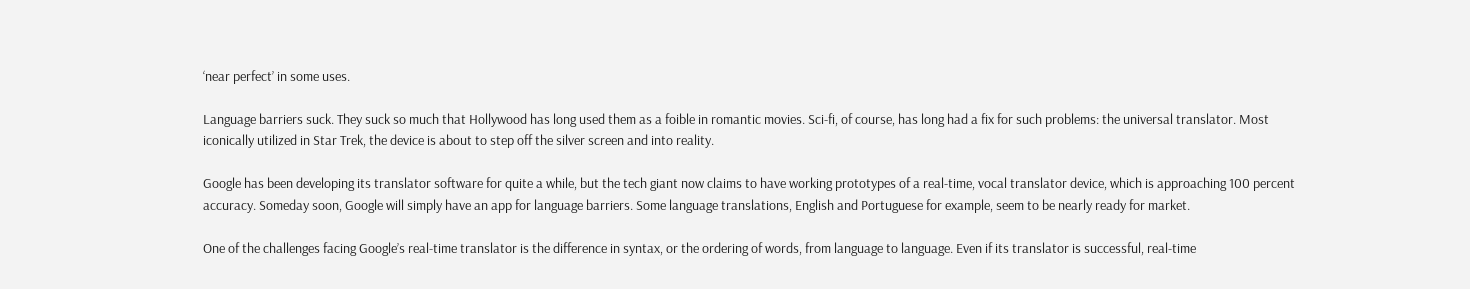‘near perfect’ in some uses.

Language barriers suck. They suck so much that Hollywood has long used them as a foible in romantic movies. Sci-fi, of course, has long had a fix for such problems: the universal translator. Most iconically utilized in Star Trek, the device is about to step off the silver screen and into reality.

Google has been developing its translator software for quite a while, but the tech giant now claims to have working prototypes of a real-time, vocal translator device, which is approaching 100 percent accuracy. Someday soon, Google will simply have an app for language barriers. Some language translations, English and Portuguese for example, seem to be nearly ready for market.

One of the challenges facing Google’s real-time translator is the difference in syntax, or the ordering of words, from language to language. Even if its translator is successful, real-time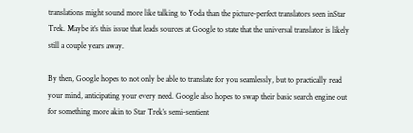translations might sound more like talking to Yoda than the picture-perfect translators seen inStar Trek. Maybe it’s this issue that leads sources at Google to state that the universal translator is likely still a couple years away.

By then, Google hopes to not only be able to translate for you seamlessly, but to practically read your mind, anticipating your every need. Google also hopes to swap their basic search engine out for something more akin to Star Trek’s semi-sentient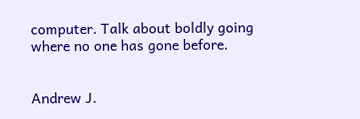computer. Talk about boldly going where no one has gone before.


Andrew J.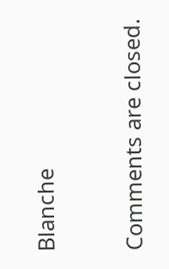Blanche

Comments are closed.